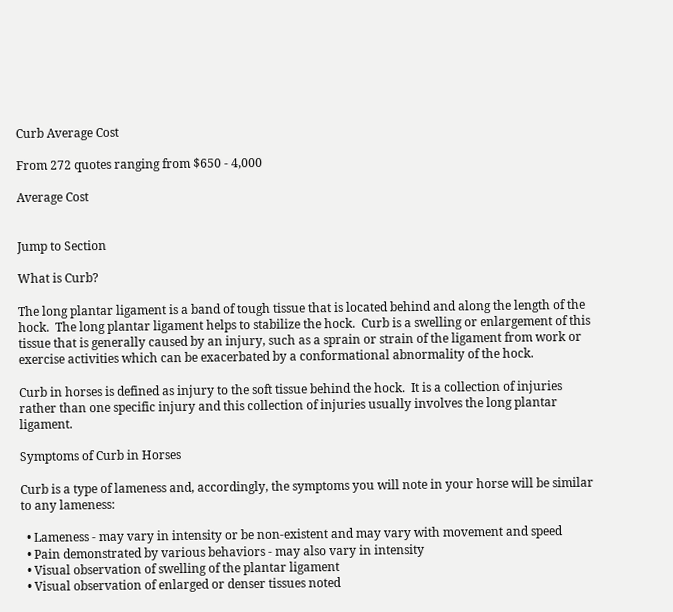Curb Average Cost

From 272 quotes ranging from $650 - 4,000

Average Cost


Jump to Section

What is Curb?

The long plantar ligament is a band of tough tissue that is located behind and along the length of the hock.  The long plantar ligament helps to stabilize the hock.  Curb is a swelling or enlargement of this tissue that is generally caused by an injury, such as a sprain or strain of the ligament from work or exercise activities which can be exacerbated by a conformational abnormality of the hock.

Curb in horses is defined as injury to the soft tissue behind the hock.  It is a collection of injuries rather than one specific injury and this collection of injuries usually involves the long plantar ligament.

Symptoms of Curb in Horses

Curb is a type of lameness and, accordingly, the symptoms you will note in your horse will be similar to any lameness:

  • Lameness - may vary in intensity or be non-existent and may vary with movement and speed
  • Pain demonstrated by various behaviors - may also vary in intensity
  • Visual observation of swelling of the plantar ligament
  • Visual observation of enlarged or denser tissues noted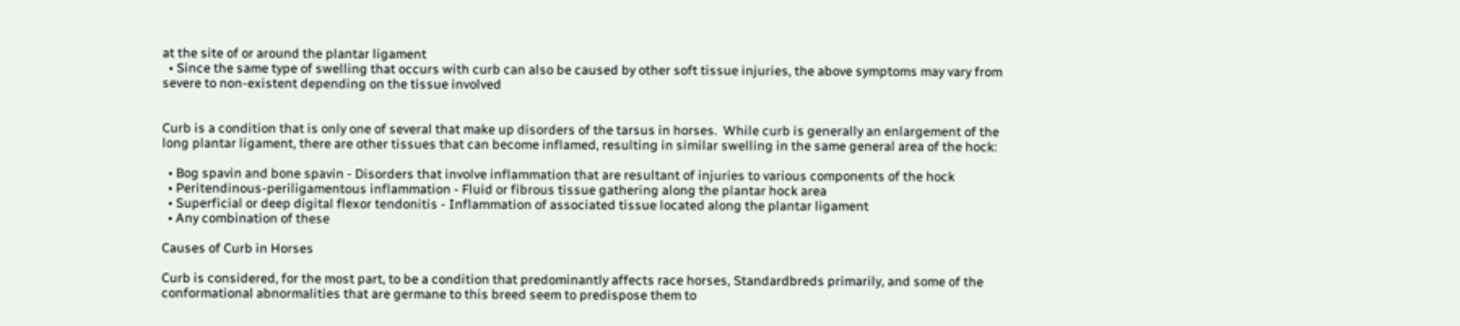at the site of or around the plantar ligament
  • Since the same type of swelling that occurs with curb can also be caused by other soft tissue injuries, the above symptoms may vary from severe to non-existent depending on the tissue involved


Curb is a condition that is only one of several that make up disorders of the tarsus in horses.  While curb is generally an enlargement of the long plantar ligament, there are other tissues that can become inflamed, resulting in similar swelling in the same general area of the hock:

  • Bog spavin and bone spavin - Disorders that involve inflammation that are resultant of injuries to various components of the hock
  • Peritendinous-periligamentous inflammation - Fluid or fibrous tissue gathering along the plantar hock area
  • Superficial or deep digital flexor tendonitis - Inflammation of associated tissue located along the plantar ligament
  • Any combination of these

Causes of Curb in Horses

Curb is considered, for the most part, to be a condition that predominantly affects race horses, Standardbreds primarily, and some of the conformational abnormalities that are germane to this breed seem to predispose them to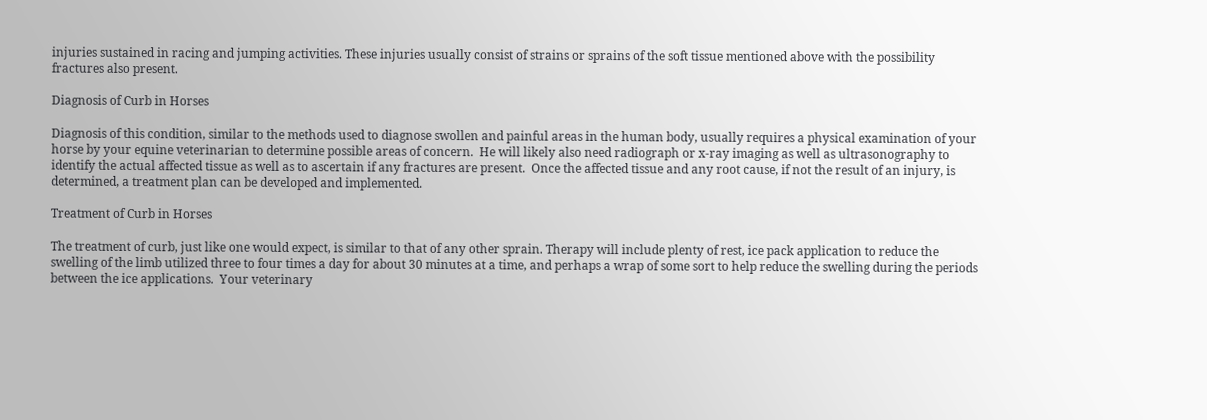injuries sustained in racing and jumping activities. These injuries usually consist of strains or sprains of the soft tissue mentioned above with the possibility fractures also present.

Diagnosis of Curb in Horses

Diagnosis of this condition, similar to the methods used to diagnose swollen and painful areas in the human body, usually requires a physical examination of your horse by your equine veterinarian to determine possible areas of concern.  He will likely also need radiograph or x-ray imaging as well as ultrasonography to identify the actual affected tissue as well as to ascertain if any fractures are present.  Once the affected tissue and any root cause, if not the result of an injury, is determined, a treatment plan can be developed and implemented.

Treatment of Curb in Horses

The treatment of curb, just like one would expect, is similar to that of any other sprain. Therapy will include plenty of rest, ice pack application to reduce the swelling of the limb utilized three to four times a day for about 30 minutes at a time, and perhaps a wrap of some sort to help reduce the swelling during the periods between the ice applications.  Your veterinary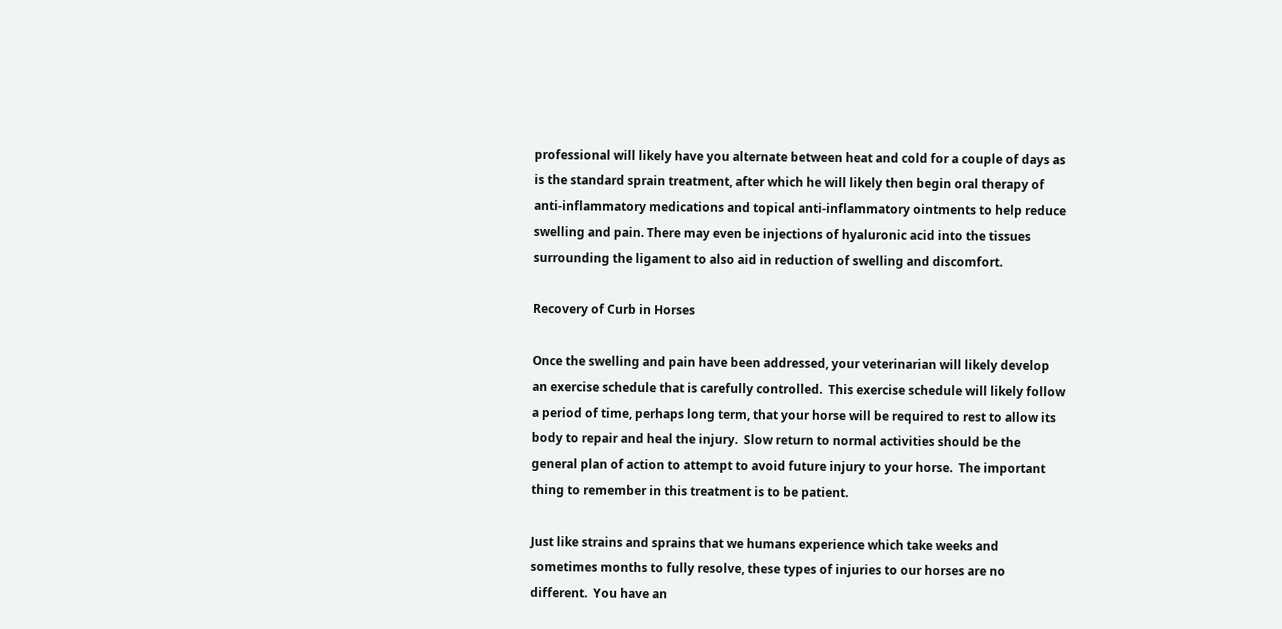professional will likely have you alternate between heat and cold for a couple of days as is the standard sprain treatment, after which he will likely then begin oral therapy of anti-inflammatory medications and topical anti-inflammatory ointments to help reduce swelling and pain. There may even be injections of hyaluronic acid into the tissues surrounding the ligament to also aid in reduction of swelling and discomfort.

Recovery of Curb in Horses

Once the swelling and pain have been addressed, your veterinarian will likely develop an exercise schedule that is carefully controlled.  This exercise schedule will likely follow a period of time, perhaps long term, that your horse will be required to rest to allow its body to repair and heal the injury.  Slow return to normal activities should be the general plan of action to attempt to avoid future injury to your horse.  The important thing to remember in this treatment is to be patient.

Just like strains and sprains that we humans experience which take weeks and sometimes months to fully resolve, these types of injuries to our horses are no different.  You have an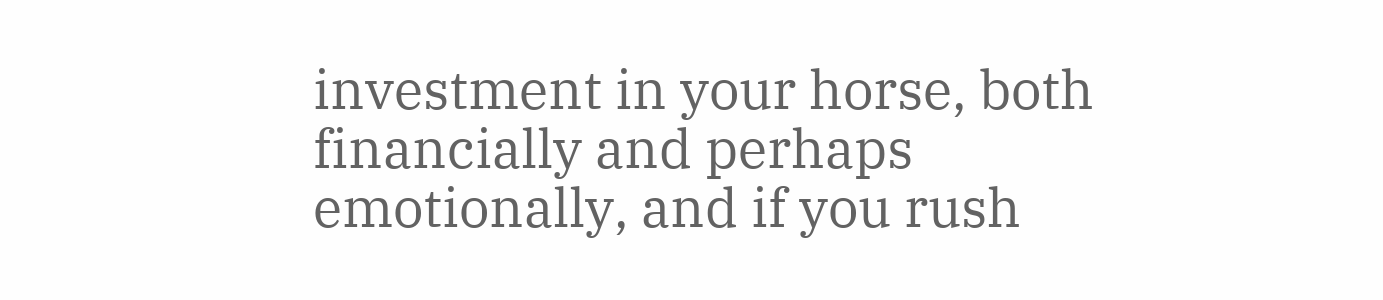investment in your horse, both financially and perhaps emotionally, and if you rush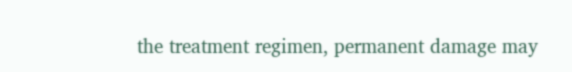the treatment regimen, permanent damage may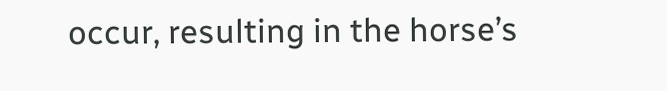occur, resulting in the horse’s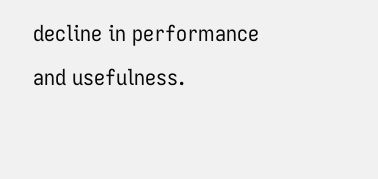decline in performance and usefulness.